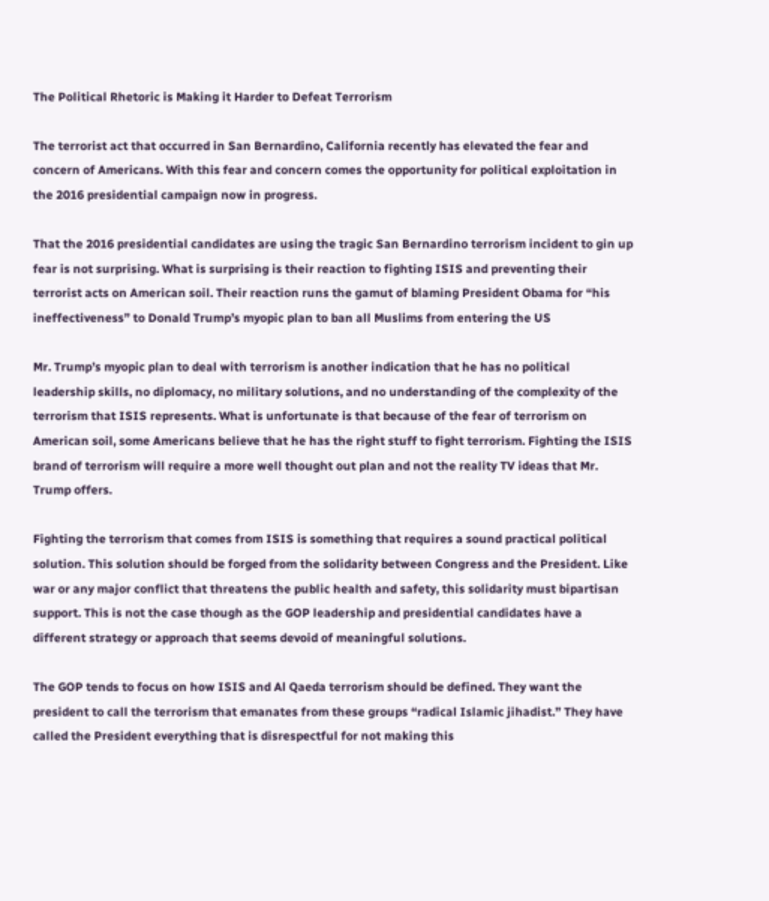The Political Rhetoric is Making it Harder to Defeat Terrorism

The terrorist act that occurred in San Bernardino, California recently has elevated the fear and concern of Americans. With this fear and concern comes the opportunity for political exploitation in the 2016 presidential campaign now in progress.

That the 2016 presidential candidates are using the tragic San Bernardino terrorism incident to gin up fear is not surprising. What is surprising is their reaction to fighting ISIS and preventing their terrorist acts on American soil. Their reaction runs the gamut of blaming President Obama for “his ineffectiveness” to Donald Trump’s myopic plan to ban all Muslims from entering the US

Mr. Trump’s myopic plan to deal with terrorism is another indication that he has no political leadership skills, no diplomacy, no military solutions, and no understanding of the complexity of the terrorism that ISIS represents. What is unfortunate is that because of the fear of terrorism on American soil, some Americans believe that he has the right stuff to fight terrorism. Fighting the ISIS brand of terrorism will require a more well thought out plan and not the reality TV ideas that Mr. Trump offers.

Fighting the terrorism that comes from ISIS is something that requires a sound practical political solution. This solution should be forged from the solidarity between Congress and the President. Like war or any major conflict that threatens the public health and safety, this solidarity must bipartisan support. This is not the case though as the GOP leadership and presidential candidates have a different strategy or approach that seems devoid of meaningful solutions.

The GOP tends to focus on how ISIS and Al Qaeda terrorism should be defined. They want the president to call the terrorism that emanates from these groups “radical Islamic jihadist.” They have called the President everything that is disrespectful for not making this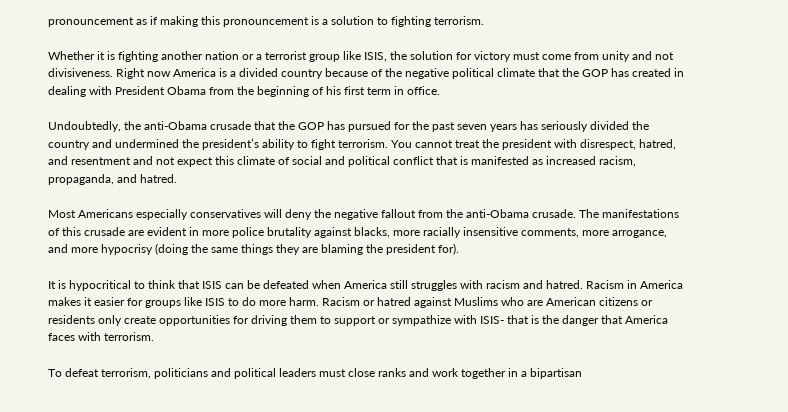pronouncement as if making this pronouncement is a solution to fighting terrorism.

Whether it is fighting another nation or a terrorist group like ISIS, the solution for victory must come from unity and not divisiveness. Right now America is a divided country because of the negative political climate that the GOP has created in dealing with President Obama from the beginning of his first term in office.

Undoubtedly, the anti-Obama crusade that the GOP has pursued for the past seven years has seriously divided the country and undermined the president’s ability to fight terrorism. You cannot treat the president with disrespect, hatred, and resentment and not expect this climate of social and political conflict that is manifested as increased racism, propaganda, and hatred.

Most Americans especially conservatives will deny the negative fallout from the anti-Obama crusade. The manifestations of this crusade are evident in more police brutality against blacks, more racially insensitive comments, more arrogance, and more hypocrisy (doing the same things they are blaming the president for).

It is hypocritical to think that ISIS can be defeated when America still struggles with racism and hatred. Racism in America makes it easier for groups like ISIS to do more harm. Racism or hatred against Muslims who are American citizens or residents only create opportunities for driving them to support or sympathize with ISIS- that is the danger that America faces with terrorism.

To defeat terrorism, politicians and political leaders must close ranks and work together in a bipartisan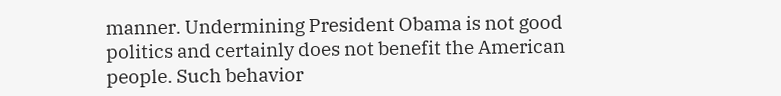manner. Undermining President Obama is not good politics and certainly does not benefit the American people. Such behavior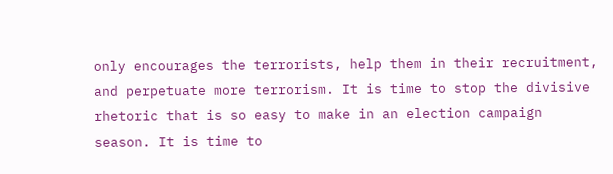only encourages the terrorists, help them in their recruitment, and perpetuate more terrorism. It is time to stop the divisive rhetoric that is so easy to make in an election campaign season. It is time to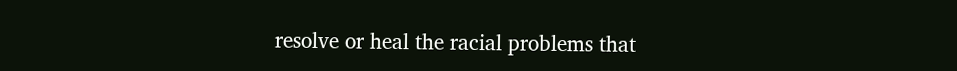resolve or heal the racial problems that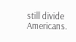still divide Americans.